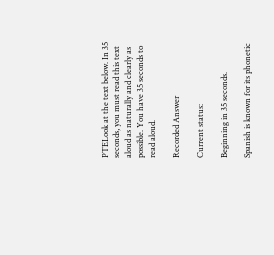PTELook at the text below. In 35 seconds, you must read this text aloud as naturally and clearly as possible. You have 35 seconds to read aloud.

Recorded Answer

Current status:

Beginning in 35 seconds.

Spanish is known for its phonetic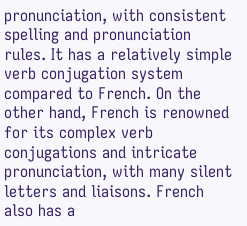pronunciation, with consistent spelling and pronunciation rules. It has a relatively simple verb conjugation system compared to French. On the other hand, French is renowned for its complex verb conjugations and intricate pronunciation, with many silent letters and liaisons. French also has a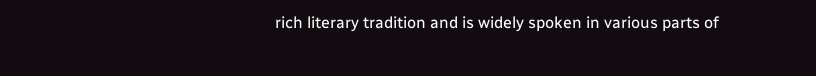rich literary tradition and is widely spoken in various parts of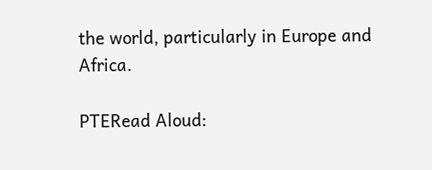the world, particularly in Europe and Africa.

PTERead Aloud: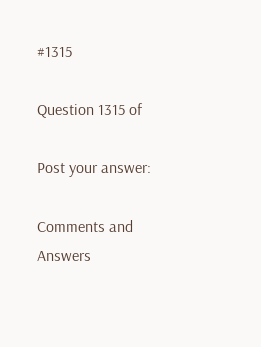#1315

Question 1315 of

Post your answer:

Comments and Answers